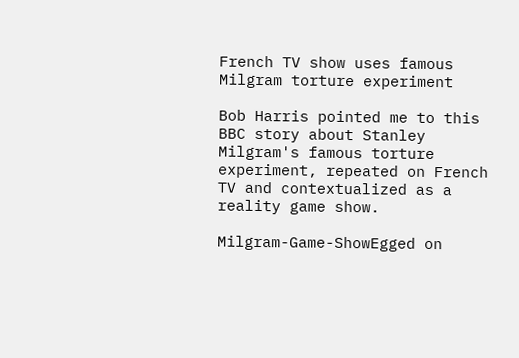French TV show uses famous Milgram torture experiment

Bob Harris pointed me to this BBC story about Stanley Milgram's famous torture experiment, repeated on French TV and contextualized as a reality game show.

Milgram-Game-ShowEgged on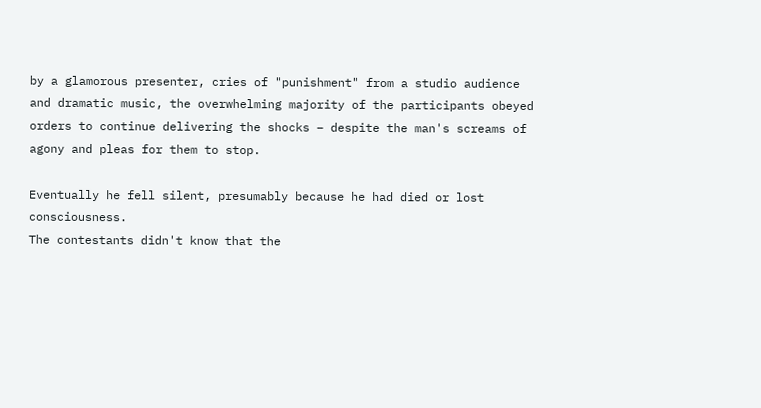by a glamorous presenter, cries of "punishment" from a studio audience and dramatic music, the overwhelming majority of the participants obeyed orders to continue delivering the shocks – despite the man's screams of agony and pleas for them to stop.

Eventually he fell silent, presumably because he had died or lost consciousness.
The contestants didn't know that the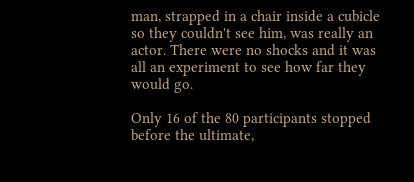man, strapped in a chair inside a cubicle so they couldn't see him, was really an actor. There were no shocks and it was all an experiment to see how far they would go.

Only 16 of the 80 participants stopped before the ultimate,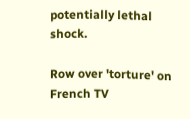potentially lethal shock.

Row over 'torture' on French TV